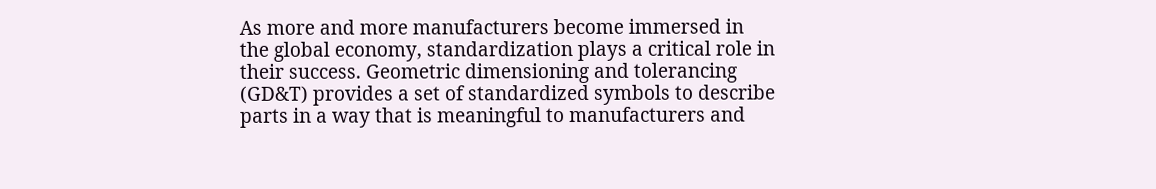As more and more manufacturers become immersed in the global economy, standardization plays a critical role in their success. Geometric dimensioning and tolerancing (GD&T) provides a set of standardized symbols to describe parts in a way that is meaningful to manufacturers and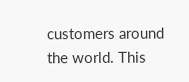customers around the world. This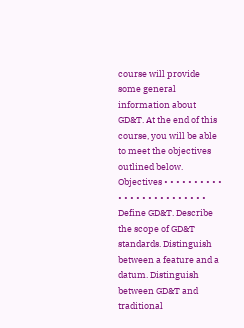course will provide some general information about GD&T. At the end of this course, you will be able to meet the objectives outlined below. Objectives • • • • • • • • • • • • • • • • • • • • • • • • • Define GD&T. Describe the scope of GD&T standards. Distinguish between a feature and a datum. Distinguish between GD&T and traditional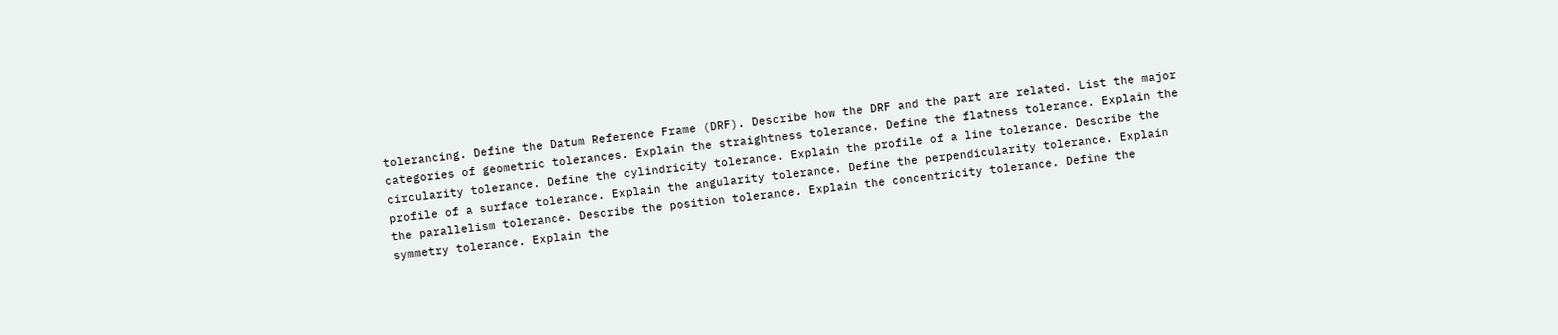tolerancing. Define the Datum Reference Frame (DRF). Describe how the DRF and the part are related. List the major categories of geometric tolerances. Explain the straightness tolerance. Define the flatness tolerance. Explain the circularity tolerance. Define the cylindricity tolerance. Explain the profile of a line tolerance. Describe the profile of a surface tolerance. Explain the angularity tolerance. Define the perpendicularity tolerance. Explain the parallelism tolerance. Describe the position tolerance. Explain the concentricity tolerance. Define the symmetry tolerance. Explain the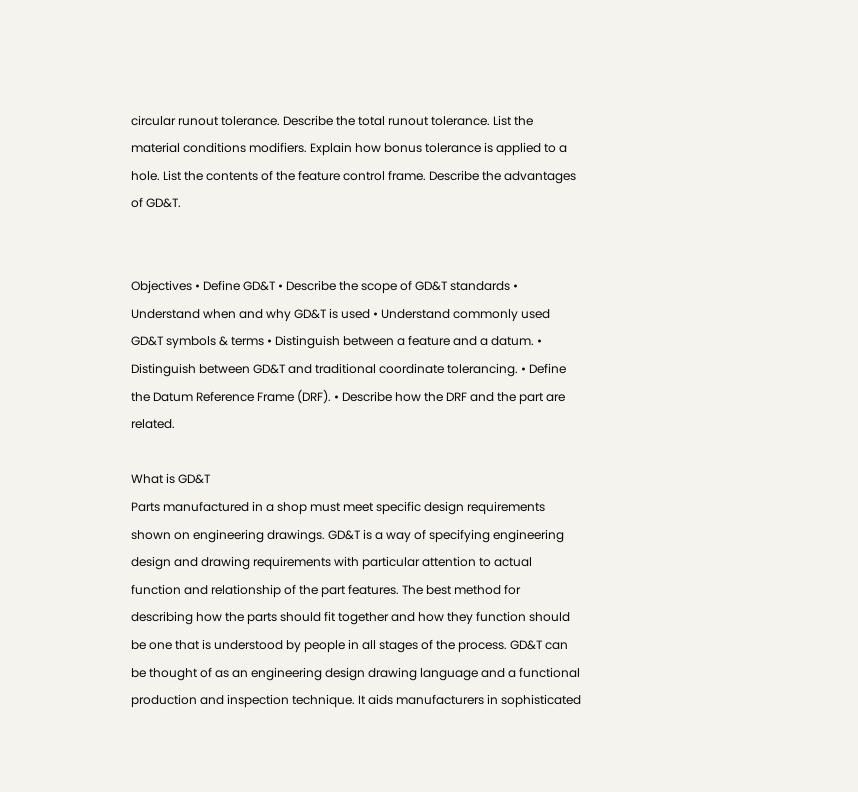circular runout tolerance. Describe the total runout tolerance. List the material conditions modifiers. Explain how bonus tolerance is applied to a hole. List the contents of the feature control frame. Describe the advantages of GD&T.


Objectives • Define GD&T • Describe the scope of GD&T standards • Understand when and why GD&T is used • Understand commonly used GD&T symbols & terms • Distinguish between a feature and a datum. • Distinguish between GD&T and traditional coordinate tolerancing. • Define the Datum Reference Frame (DRF). • Describe how the DRF and the part are related.

What is GD&T
Parts manufactured in a shop must meet specific design requirements shown on engineering drawings. GD&T is a way of specifying engineering design and drawing requirements with particular attention to actual function and relationship of the part features. The best method for describing how the parts should fit together and how they function should be one that is understood by people in all stages of the process. GD&T can be thought of as an engineering design drawing language and a functional production and inspection technique. It aids manufacturers in sophisticated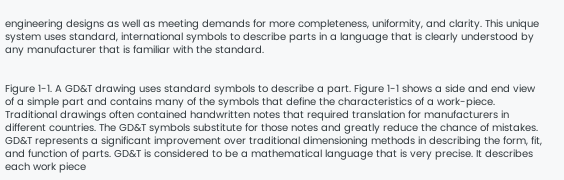engineering designs as well as meeting demands for more completeness, uniformity, and clarity. This unique system uses standard, international symbols to describe parts in a language that is clearly understood by any manufacturer that is familiar with the standard.


Figure 1-1. A GD&T drawing uses standard symbols to describe a part. Figure 1-1 shows a side and end view of a simple part and contains many of the symbols that define the characteristics of a work-piece. Traditional drawings often contained handwritten notes that required translation for manufacturers in different countries. The GD&T symbols substitute for those notes and greatly reduce the chance of mistakes. GD&T represents a significant improvement over traditional dimensioning methods in describing the form, fit, and function of parts. GD&T is considered to be a mathematical language that is very precise. It describes each work piece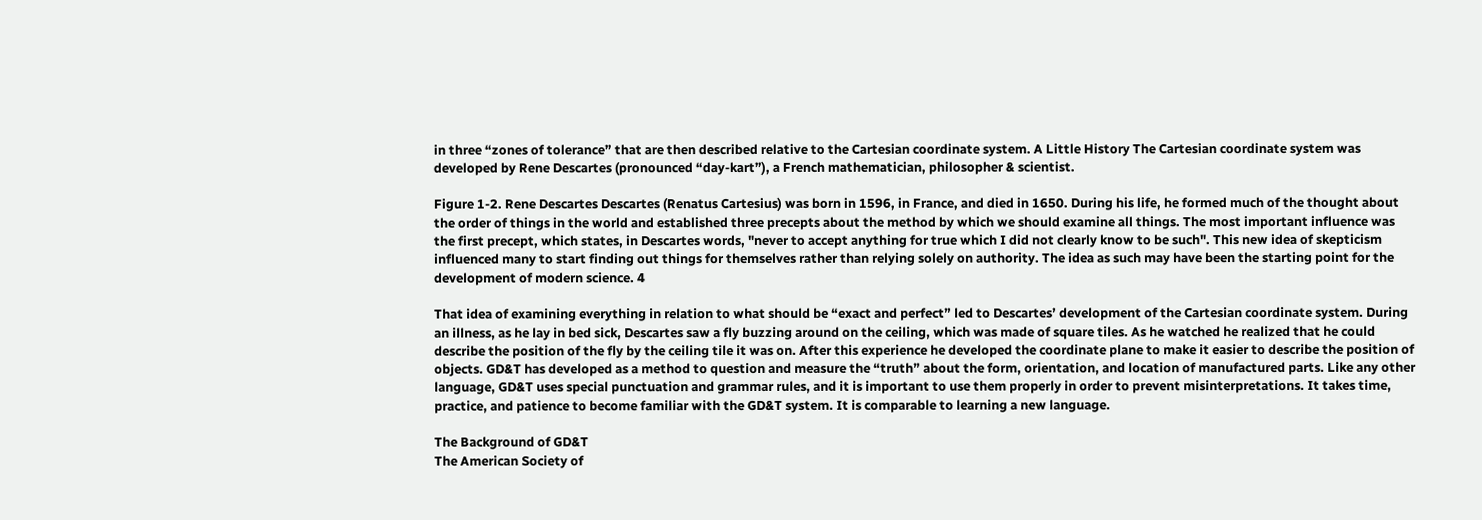in three “zones of tolerance” that are then described relative to the Cartesian coordinate system. A Little History The Cartesian coordinate system was developed by Rene Descartes (pronounced “day-kart”), a French mathematician, philosopher & scientist.

Figure 1-2. Rene Descartes Descartes (Renatus Cartesius) was born in 1596, in France, and died in 1650. During his life, he formed much of the thought about the order of things in the world and established three precepts about the method by which we should examine all things. The most important influence was the first precept, which states, in Descartes words, "never to accept anything for true which I did not clearly know to be such". This new idea of skepticism influenced many to start finding out things for themselves rather than relying solely on authority. The idea as such may have been the starting point for the development of modern science. 4

That idea of examining everything in relation to what should be “exact and perfect” led to Descartes’ development of the Cartesian coordinate system. During an illness, as he lay in bed sick, Descartes saw a fly buzzing around on the ceiling, which was made of square tiles. As he watched he realized that he could describe the position of the fly by the ceiling tile it was on. After this experience he developed the coordinate plane to make it easier to describe the position of objects. GD&T has developed as a method to question and measure the “truth” about the form, orientation, and location of manufactured parts. Like any other language, GD&T uses special punctuation and grammar rules, and it is important to use them properly in order to prevent misinterpretations. It takes time, practice, and patience to become familiar with the GD&T system. It is comparable to learning a new language.

The Background of GD&T
The American Society of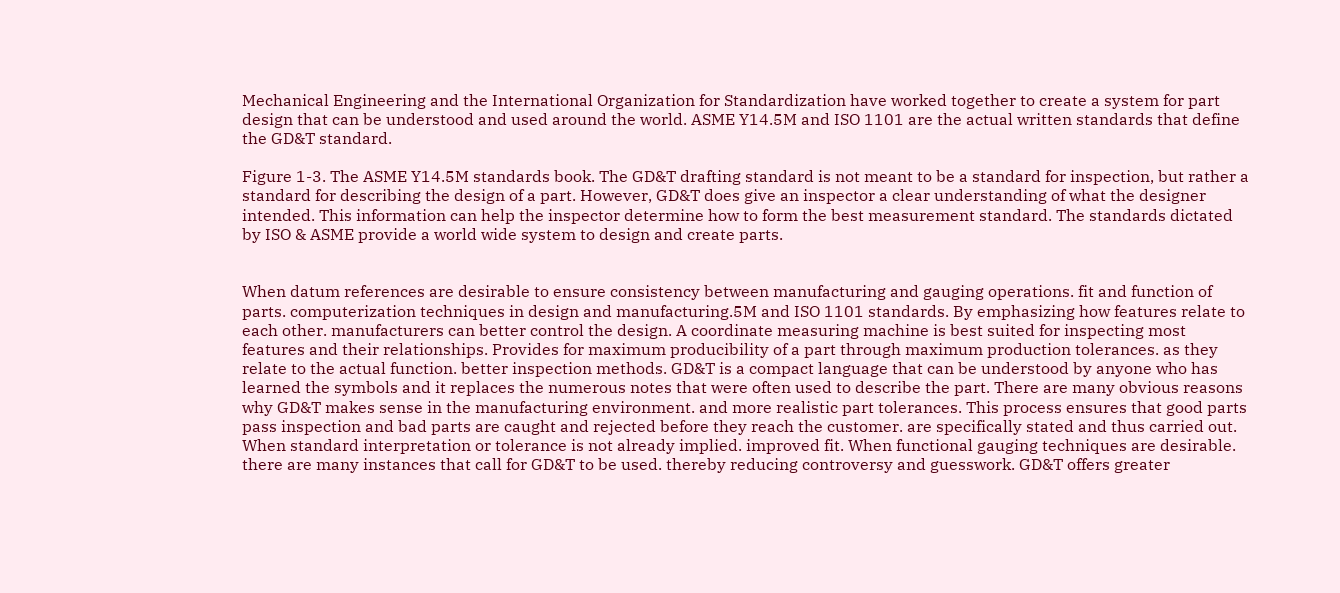Mechanical Engineering and the International Organization for Standardization have worked together to create a system for part design that can be understood and used around the world. ASME Y14.5M and ISO 1101 are the actual written standards that define the GD&T standard.

Figure 1-3. The ASME Y14.5M standards book. The GD&T drafting standard is not meant to be a standard for inspection, but rather a standard for describing the design of a part. However, GD&T does give an inspector a clear understanding of what the designer intended. This information can help the inspector determine how to form the best measurement standard. The standards dictated by ISO & ASME provide a world wide system to design and create parts.


When datum references are desirable to ensure consistency between manufacturing and gauging operations. fit and function of parts. computerization techniques in design and manufacturing.5M and ISO 1101 standards. By emphasizing how features relate to each other. manufacturers can better control the design. A coordinate measuring machine is best suited for inspecting most features and their relationships. Provides for maximum producibility of a part through maximum production tolerances. as they relate to the actual function. better inspection methods. GD&T is a compact language that can be understood by anyone who has learned the symbols and it replaces the numerous notes that were often used to describe the part. There are many obvious reasons why GD&T makes sense in the manufacturing environment. and more realistic part tolerances. This process ensures that good parts pass inspection and bad parts are caught and rejected before they reach the customer. are specifically stated and thus carried out. When standard interpretation or tolerance is not already implied. improved fit. When functional gauging techniques are desirable. there are many instances that call for GD&T to be used. thereby reducing controversy and guesswork. GD&T offers greater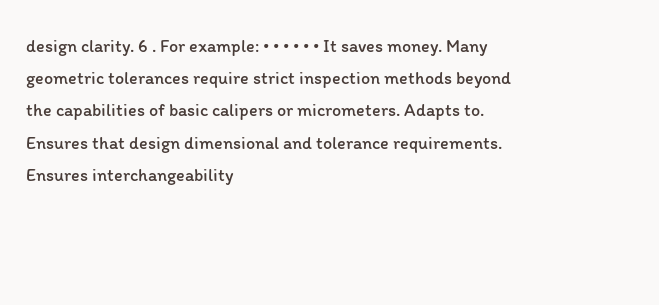design clarity. 6 . For example: • • • • • • It saves money. Many geometric tolerances require strict inspection methods beyond the capabilities of basic calipers or micrometers. Adapts to. Ensures that design dimensional and tolerance requirements. Ensures interchangeability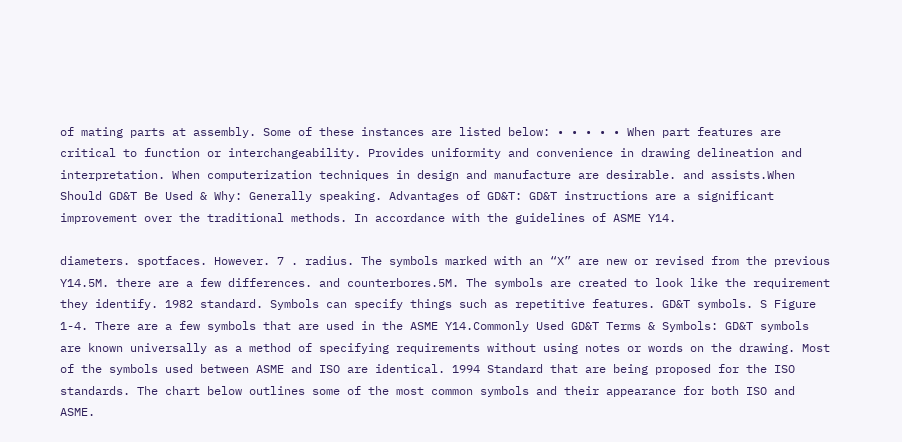of mating parts at assembly. Some of these instances are listed below: • • • • • When part features are critical to function or interchangeability. Provides uniformity and convenience in drawing delineation and interpretation. When computerization techniques in design and manufacture are desirable. and assists.When Should GD&T Be Used & Why: Generally speaking. Advantages of GD&T: GD&T instructions are a significant improvement over the traditional methods. In accordance with the guidelines of ASME Y14.

diameters. spotfaces. However. 7 . radius. The symbols marked with an “X” are new or revised from the previous Y14.5M. there are a few differences. and counterbores.5M. The symbols are created to look like the requirement they identify. 1982 standard. Symbols can specify things such as repetitive features. GD&T symbols. S Figure 1-4. There are a few symbols that are used in the ASME Y14.Commonly Used GD&T Terms & Symbols: GD&T symbols are known universally as a method of specifying requirements without using notes or words on the drawing. Most of the symbols used between ASME and ISO are identical. 1994 Standard that are being proposed for the ISO standards. The chart below outlines some of the most common symbols and their appearance for both ISO and ASME.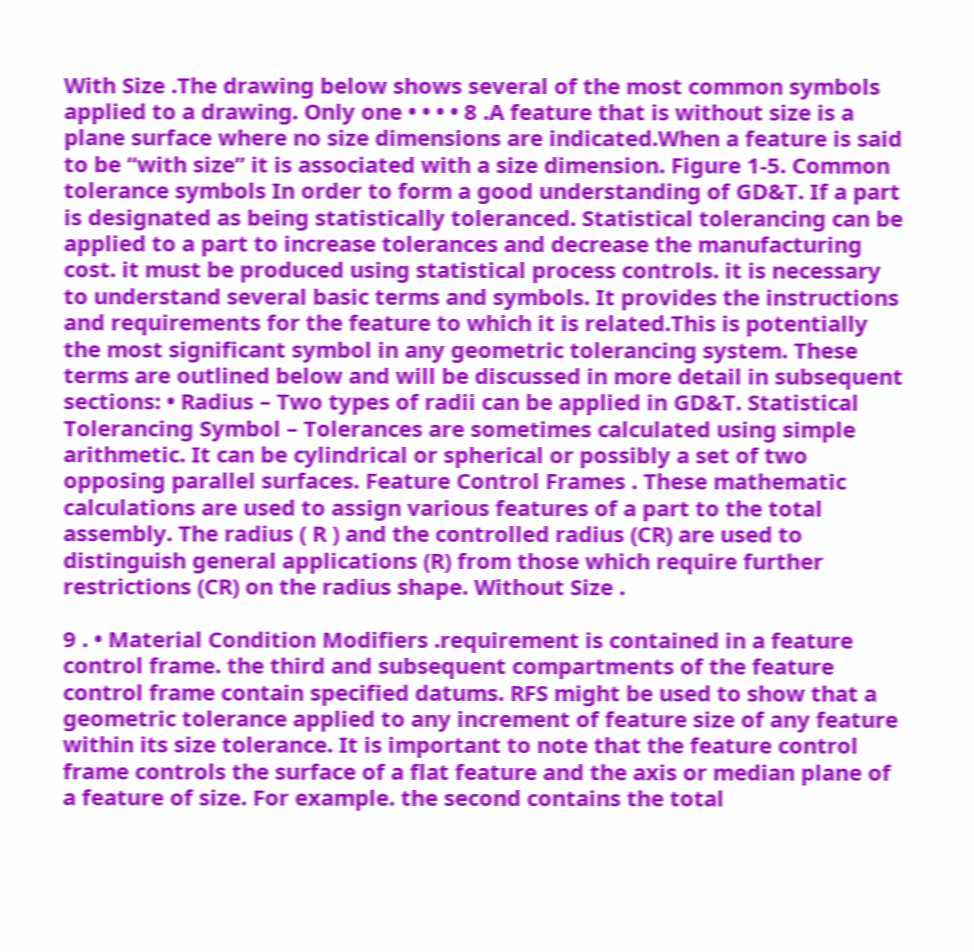With Size .The drawing below shows several of the most common symbols applied to a drawing. Only one • • • • 8 .A feature that is without size is a plane surface where no size dimensions are indicated.When a feature is said to be “with size” it is associated with a size dimension. Figure 1-5. Common tolerance symbols In order to form a good understanding of GD&T. If a part is designated as being statistically toleranced. Statistical tolerancing can be applied to a part to increase tolerances and decrease the manufacturing cost. it must be produced using statistical process controls. it is necessary to understand several basic terms and symbols. It provides the instructions and requirements for the feature to which it is related.This is potentially the most significant symbol in any geometric tolerancing system. These terms are outlined below and will be discussed in more detail in subsequent sections: • Radius – Two types of radii can be applied in GD&T. Statistical Tolerancing Symbol – Tolerances are sometimes calculated using simple arithmetic. It can be cylindrical or spherical or possibly a set of two opposing parallel surfaces. Feature Control Frames . These mathematic calculations are used to assign various features of a part to the total assembly. The radius ( R ) and the controlled radius (CR) are used to distinguish general applications (R) from those which require further restrictions (CR) on the radius shape. Without Size .

9 . • Material Condition Modifiers .requirement is contained in a feature control frame. the third and subsequent compartments of the feature control frame contain specified datums. RFS might be used to show that a geometric tolerance applied to any increment of feature size of any feature within its size tolerance. It is important to note that the feature control frame controls the surface of a flat feature and the axis or median plane of a feature of size. For example. the second contains the total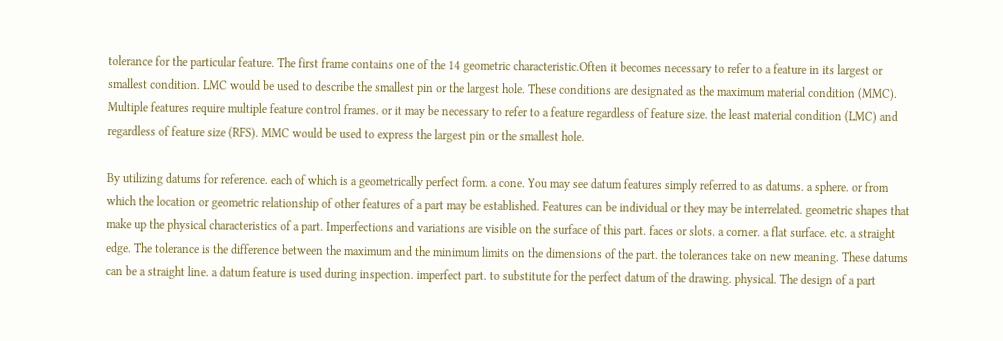tolerance for the particular feature. The first frame contains one of the 14 geometric characteristic.Often it becomes necessary to refer to a feature in its largest or smallest condition. LMC would be used to describe the smallest pin or the largest hole. These conditions are designated as the maximum material condition (MMC). Multiple features require multiple feature control frames. or it may be necessary to refer to a feature regardless of feature size. the least material condition (LMC) and regardless of feature size (RFS). MMC would be used to express the largest pin or the smallest hole.

By utilizing datums for reference. each of which is a geometrically perfect form. a cone. You may see datum features simply referred to as datums. a sphere. or from which the location or geometric relationship of other features of a part may be established. Features can be individual or they may be interrelated. geometric shapes that make up the physical characteristics of a part. Imperfections and variations are visible on the surface of this part. faces or slots. a corner. a flat surface. etc. a straight edge. The tolerance is the difference between the maximum and the minimum limits on the dimensions of the part. the tolerances take on new meaning. These datums can be a straight line. a datum feature is used during inspection. imperfect part. to substitute for the perfect datum of the drawing. physical. The design of a part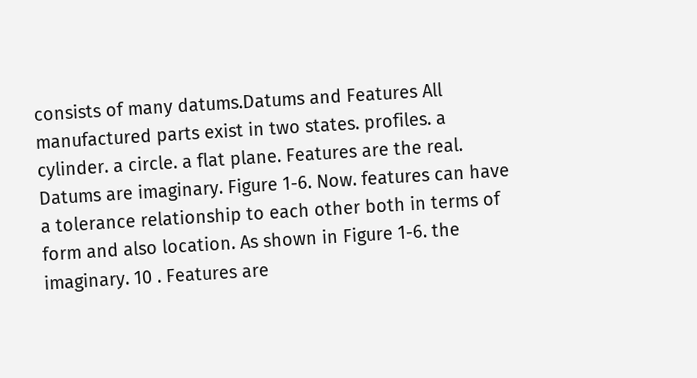consists of many datums.Datums and Features All manufactured parts exist in two states. profiles. a cylinder. a circle. a flat plane. Features are the real. Datums are imaginary. Figure 1-6. Now. features can have a tolerance relationship to each other both in terms of form and also location. As shown in Figure 1-6. the imaginary. 10 . Features are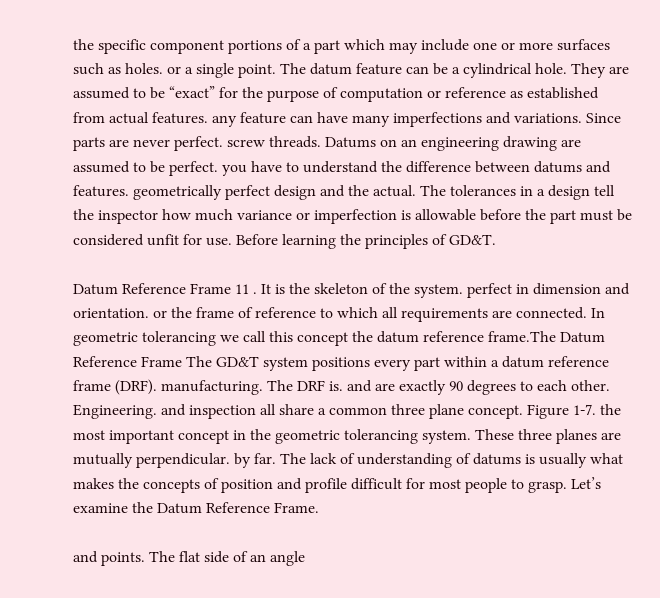the specific component portions of a part which may include one or more surfaces such as holes. or a single point. The datum feature can be a cylindrical hole. They are assumed to be “exact” for the purpose of computation or reference as established from actual features. any feature can have many imperfections and variations. Since parts are never perfect. screw threads. Datums on an engineering drawing are assumed to be perfect. you have to understand the difference between datums and features. geometrically perfect design and the actual. The tolerances in a design tell the inspector how much variance or imperfection is allowable before the part must be considered unfit for use. Before learning the principles of GD&T.

Datum Reference Frame 11 . It is the skeleton of the system. perfect in dimension and orientation. or the frame of reference to which all requirements are connected. In geometric tolerancing we call this concept the datum reference frame.The Datum Reference Frame The GD&T system positions every part within a datum reference frame (DRF). manufacturing. The DRF is. and are exactly 90 degrees to each other. Engineering. and inspection all share a common three plane concept. Figure 1-7. the most important concept in the geometric tolerancing system. These three planes are mutually perpendicular. by far. The lack of understanding of datums is usually what makes the concepts of position and profile difficult for most people to grasp. Let’s examine the Datum Reference Frame.

and points. The flat side of an angle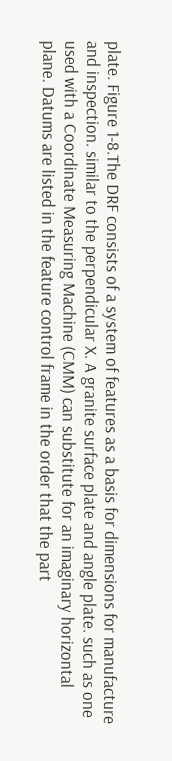plate. Figure 1-8.The DRF consists of a system of features as a basis for dimensions for manufacture and inspection. similar to the perpendicular X. A granite surface plate and angle plate. such as one used with a Coordinate Measuring Machine (CMM) can substitute for an imaginary horizontal plane. Datums are listed in the feature control frame in the order that the part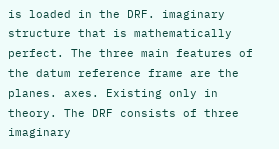is loaded in the DRF. imaginary structure that is mathematically perfect. The three main features of the datum reference frame are the planes. axes. Existing only in theory. The DRF consists of three imaginary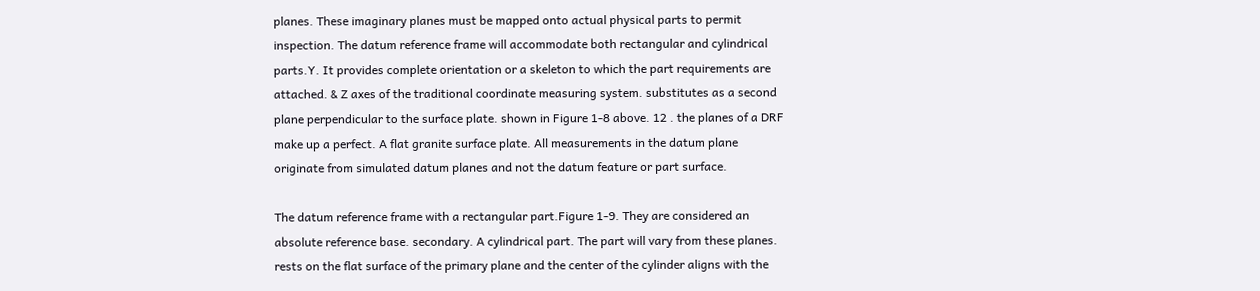planes. These imaginary planes must be mapped onto actual physical parts to permit inspection. The datum reference frame will accommodate both rectangular and cylindrical parts.Y. It provides complete orientation or a skeleton to which the part requirements are attached. & Z axes of the traditional coordinate measuring system. substitutes as a second plane perpendicular to the surface plate. shown in Figure 1-8 above. 12 . the planes of a DRF make up a perfect. A flat granite surface plate. All measurements in the datum plane originate from simulated datum planes and not the datum feature or part surface.

The datum reference frame with a rectangular part.Figure 1-9. They are considered an absolute reference base. secondary. A cylindrical part. The part will vary from these planes. rests on the flat surface of the primary plane and the center of the cylinder aligns with the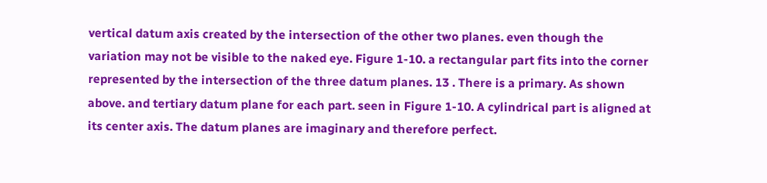vertical datum axis created by the intersection of the other two planes. even though the variation may not be visible to the naked eye. Figure 1-10. a rectangular part fits into the corner represented by the intersection of the three datum planes. 13 . There is a primary. As shown above. and tertiary datum plane for each part. seen in Figure 1-10. A cylindrical part is aligned at its center axis. The datum planes are imaginary and therefore perfect.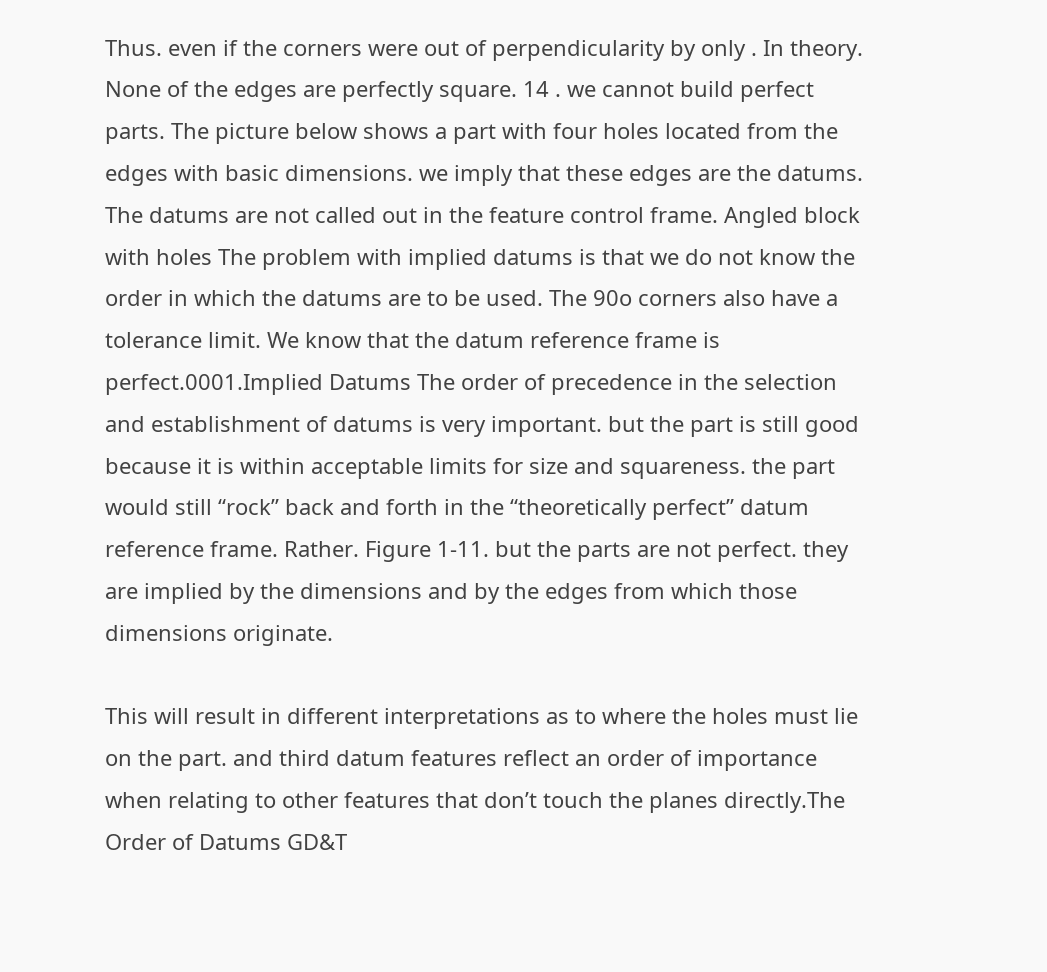Thus. even if the corners were out of perpendicularity by only . In theory. None of the edges are perfectly square. 14 . we cannot build perfect parts. The picture below shows a part with four holes located from the edges with basic dimensions. we imply that these edges are the datums. The datums are not called out in the feature control frame. Angled block with holes The problem with implied datums is that we do not know the order in which the datums are to be used. The 90o corners also have a tolerance limit. We know that the datum reference frame is perfect.0001.Implied Datums The order of precedence in the selection and establishment of datums is very important. but the part is still good because it is within acceptable limits for size and squareness. the part would still “rock” back and forth in the “theoretically perfect” datum reference frame. Rather. Figure 1-11. but the parts are not perfect. they are implied by the dimensions and by the edges from which those dimensions originate.

This will result in different interpretations as to where the holes must lie on the part. and third datum features reflect an order of importance when relating to other features that don’t touch the planes directly.The Order of Datums GD&T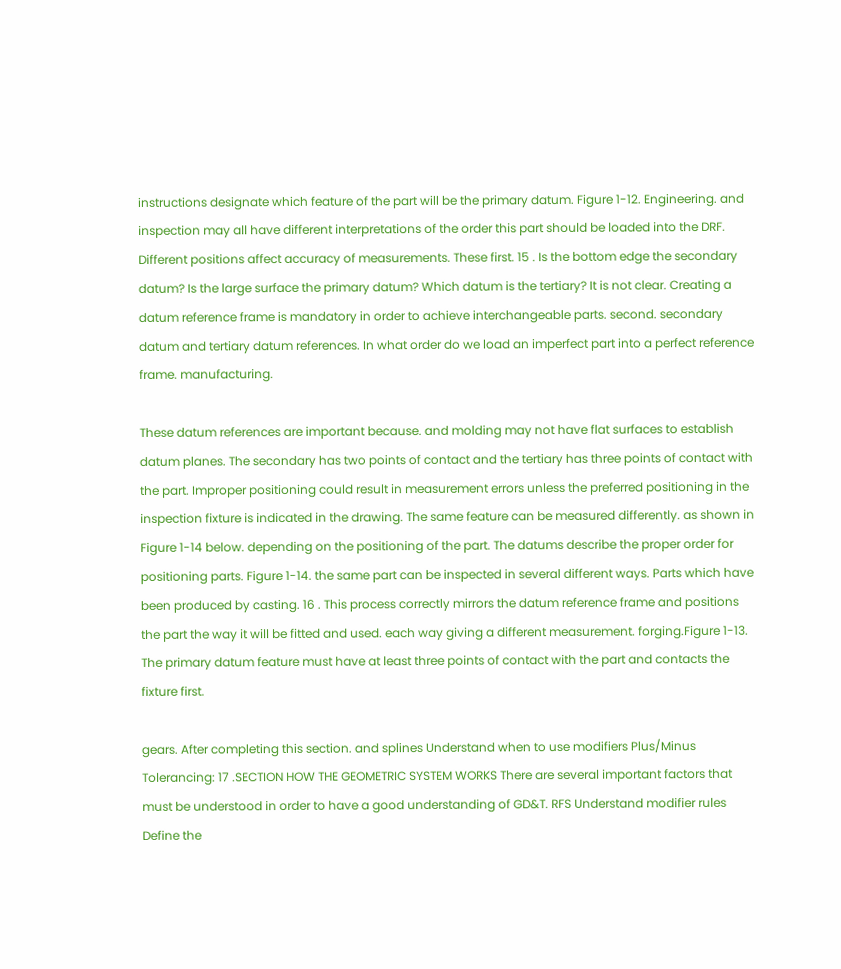instructions designate which feature of the part will be the primary datum. Figure 1-12. Engineering. and inspection may all have different interpretations of the order this part should be loaded into the DRF. Different positions affect accuracy of measurements. These first. 15 . Is the bottom edge the secondary datum? Is the large surface the primary datum? Which datum is the tertiary? It is not clear. Creating a datum reference frame is mandatory in order to achieve interchangeable parts. second. secondary datum and tertiary datum references. In what order do we load an imperfect part into a perfect reference frame. manufacturing.

These datum references are important because. and molding may not have flat surfaces to establish datum planes. The secondary has two points of contact and the tertiary has three points of contact with the part. Improper positioning could result in measurement errors unless the preferred positioning in the inspection fixture is indicated in the drawing. The same feature can be measured differently. as shown in Figure 1-14 below. depending on the positioning of the part. The datums describe the proper order for positioning parts. Figure 1-14. the same part can be inspected in several different ways. Parts which have been produced by casting. 16 . This process correctly mirrors the datum reference frame and positions the part the way it will be fitted and used. each way giving a different measurement. forging.Figure 1-13. The primary datum feature must have at least three points of contact with the part and contacts the fixture first.

gears. After completing this section. and splines Understand when to use modifiers Plus/Minus Tolerancing: 17 .SECTION HOW THE GEOMETRIC SYSTEM WORKS There are several important factors that must be understood in order to have a good understanding of GD&T. RFS Understand modifier rules Define the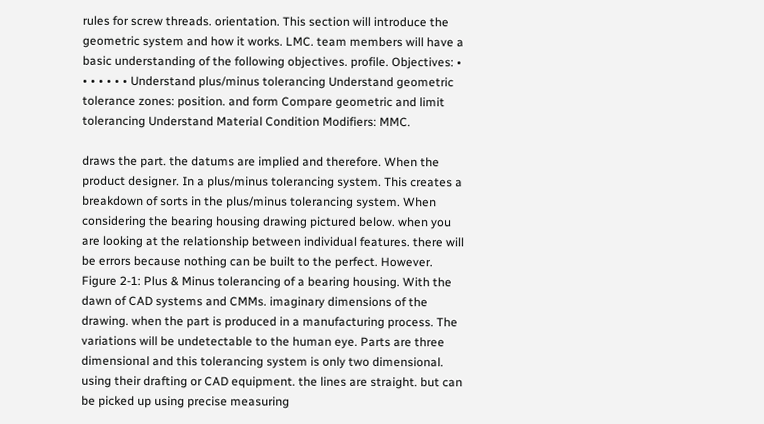rules for screw threads. orientation. This section will introduce the geometric system and how it works. LMC. team members will have a basic understanding of the following objectives. profile. Objectives: • • • • • • • Understand plus/minus tolerancing Understand geometric tolerance zones: position. and form Compare geometric and limit tolerancing Understand Material Condition Modifiers: MMC.

draws the part. the datums are implied and therefore. When the product designer. In a plus/minus tolerancing system. This creates a breakdown of sorts in the plus/minus tolerancing system. When considering the bearing housing drawing pictured below. when you are looking at the relationship between individual features. there will be errors because nothing can be built to the perfect. However. Figure 2-1: Plus & Minus tolerancing of a bearing housing. With the dawn of CAD systems and CMMs. imaginary dimensions of the drawing. when the part is produced in a manufacturing process. The variations will be undetectable to the human eye. Parts are three dimensional and this tolerancing system is only two dimensional. using their drafting or CAD equipment. the lines are straight. but can be picked up using precise measuring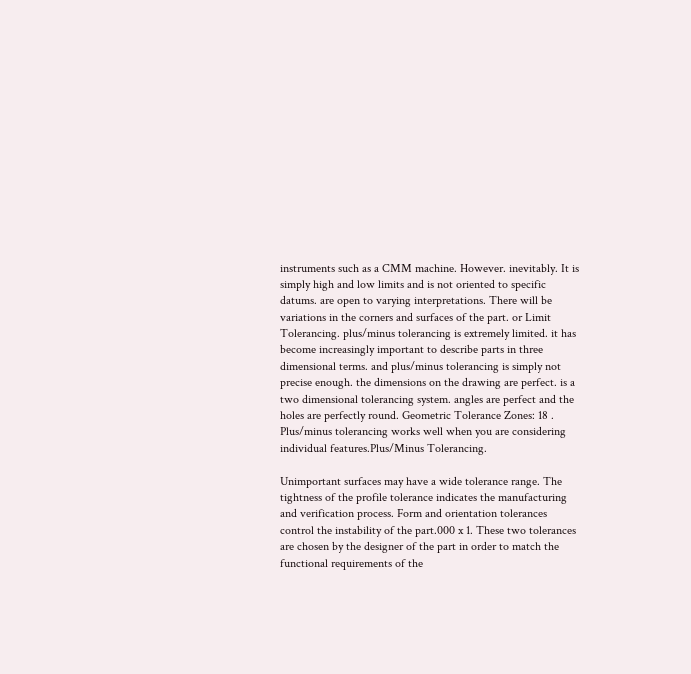instruments such as a CMM machine. However. inevitably. It is simply high and low limits and is not oriented to specific datums. are open to varying interpretations. There will be variations in the corners and surfaces of the part. or Limit Tolerancing. plus/minus tolerancing is extremely limited. it has become increasingly important to describe parts in three dimensional terms. and plus/minus tolerancing is simply not precise enough. the dimensions on the drawing are perfect. is a two dimensional tolerancing system. angles are perfect and the holes are perfectly round. Geometric Tolerance Zones: 18 . Plus/minus tolerancing works well when you are considering individual features.Plus/Minus Tolerancing.

Unimportant surfaces may have a wide tolerance range. The tightness of the profile tolerance indicates the manufacturing and verification process. Form and orientation tolerances control the instability of the part.000 x 1. These two tolerances are chosen by the designer of the part in order to match the functional requirements of the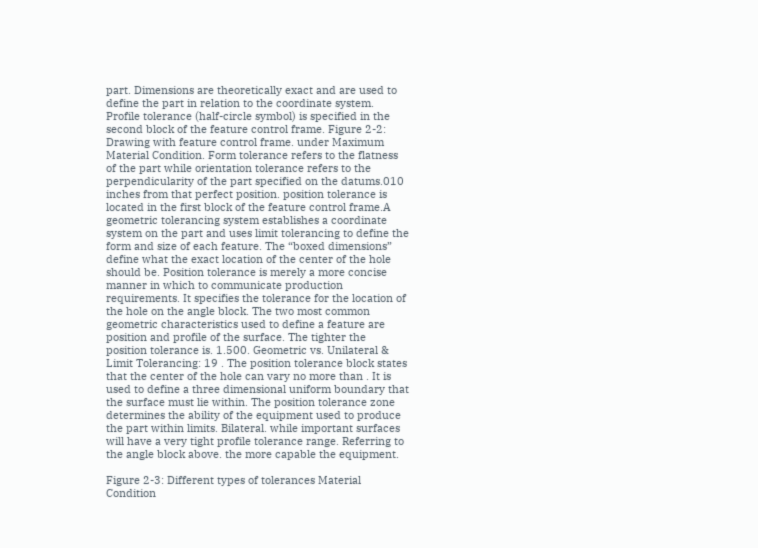part. Dimensions are theoretically exact and are used to define the part in relation to the coordinate system. Profile tolerance (half-circle symbol) is specified in the second block of the feature control frame. Figure 2-2: Drawing with feature control frame. under Maximum Material Condition. Form tolerance refers to the flatness of the part while orientation tolerance refers to the perpendicularity of the part specified on the datums.010 inches from that perfect position. position tolerance is located in the first block of the feature control frame.A geometric tolerancing system establishes a coordinate system on the part and uses limit tolerancing to define the form and size of each feature. The “boxed dimensions” define what the exact location of the center of the hole should be. Position tolerance is merely a more concise manner in which to communicate production requirements. It specifies the tolerance for the location of the hole on the angle block. The two most common geometric characteristics used to define a feature are position and profile of the surface. The tighter the position tolerance is. 1.500. Geometric vs. Unilateral & Limit Tolerancing: 19 . The position tolerance block states that the center of the hole can vary no more than . It is used to define a three dimensional uniform boundary that the surface must lie within. The position tolerance zone determines the ability of the equipment used to produce the part within limits. Bilateral. while important surfaces will have a very tight profile tolerance range. Referring to the angle block above. the more capable the equipment.

Figure 2-3: Different types of tolerances Material Condition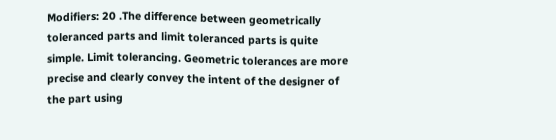Modifiers: 20 .The difference between geometrically toleranced parts and limit toleranced parts is quite simple. Limit tolerancing. Geometric tolerances are more precise and clearly convey the intent of the designer of the part using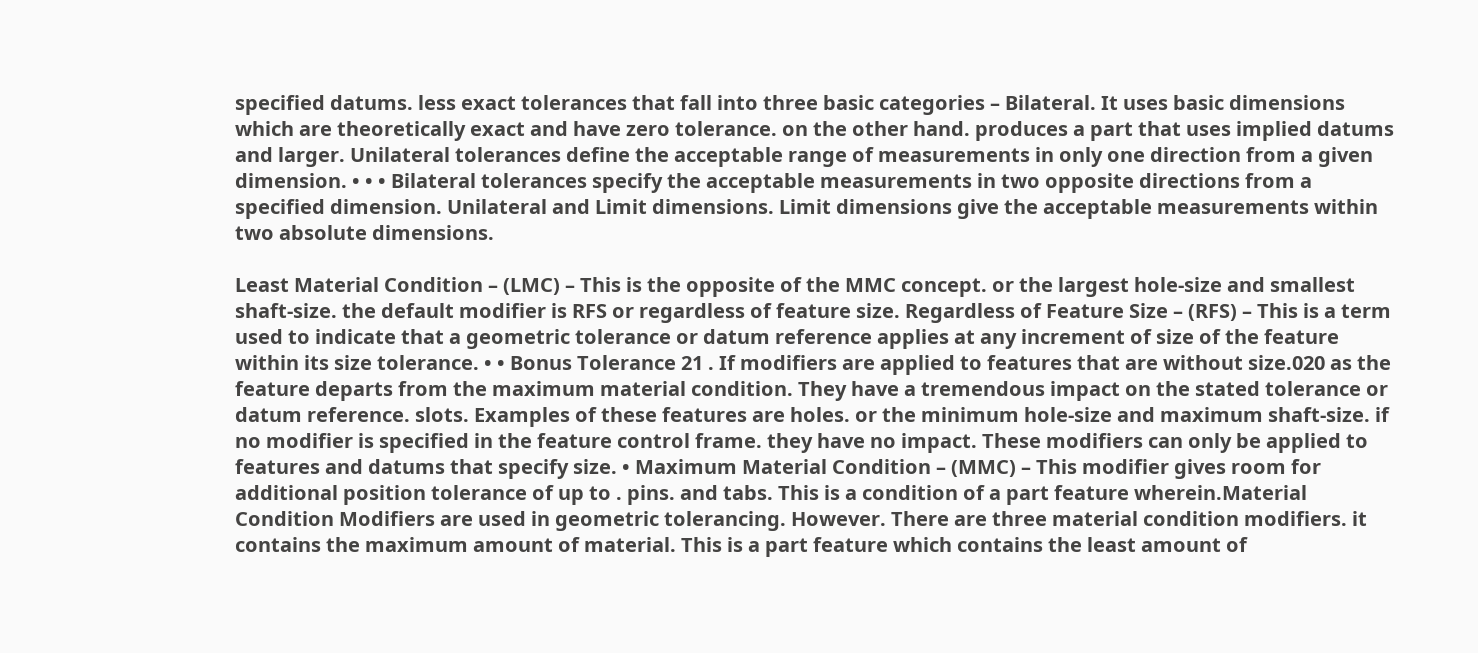specified datums. less exact tolerances that fall into three basic categories – Bilateral. It uses basic dimensions which are theoretically exact and have zero tolerance. on the other hand. produces a part that uses implied datums and larger. Unilateral tolerances define the acceptable range of measurements in only one direction from a given dimension. • • • Bilateral tolerances specify the acceptable measurements in two opposite directions from a specified dimension. Unilateral and Limit dimensions. Limit dimensions give the acceptable measurements within two absolute dimensions.

Least Material Condition – (LMC) – This is the opposite of the MMC concept. or the largest hole-size and smallest shaft-size. the default modifier is RFS or regardless of feature size. Regardless of Feature Size – (RFS) – This is a term used to indicate that a geometric tolerance or datum reference applies at any increment of size of the feature within its size tolerance. • • Bonus Tolerance 21 . If modifiers are applied to features that are without size.020 as the feature departs from the maximum material condition. They have a tremendous impact on the stated tolerance or datum reference. slots. Examples of these features are holes. or the minimum hole-size and maximum shaft-size. if no modifier is specified in the feature control frame. they have no impact. These modifiers can only be applied to features and datums that specify size. • Maximum Material Condition – (MMC) – This modifier gives room for additional position tolerance of up to . pins. and tabs. This is a condition of a part feature wherein.Material Condition Modifiers are used in geometric tolerancing. However. There are three material condition modifiers. it contains the maximum amount of material. This is a part feature which contains the least amount of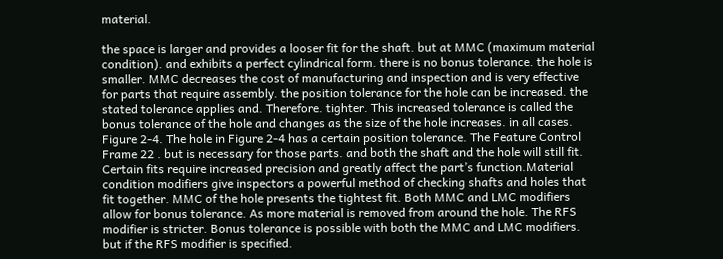material.

the space is larger and provides a looser fit for the shaft. but at MMC (maximum material condition). and exhibits a perfect cylindrical form. there is no bonus tolerance. the hole is smaller. MMC decreases the cost of manufacturing and inspection and is very effective for parts that require assembly. the position tolerance for the hole can be increased. the stated tolerance applies and. Therefore. tighter. This increased tolerance is called the bonus tolerance of the hole and changes as the size of the hole increases. in all cases. Figure 2-4. The hole in Figure 2-4 has a certain position tolerance. The Feature Control Frame 22 . but is necessary for those parts. and both the shaft and the hole will still fit. Certain fits require increased precision and greatly affect the part’s function.Material condition modifiers give inspectors a powerful method of checking shafts and holes that fit together. MMC of the hole presents the tightest fit. Both MMC and LMC modifiers allow for bonus tolerance. As more material is removed from around the hole. The RFS modifier is stricter. Bonus tolerance is possible with both the MMC and LMC modifiers. but if the RFS modifier is specified.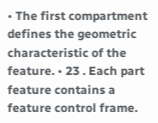• The first compartment defines the geometric characteristic of the feature. • 23 . Each part feature contains a feature control frame.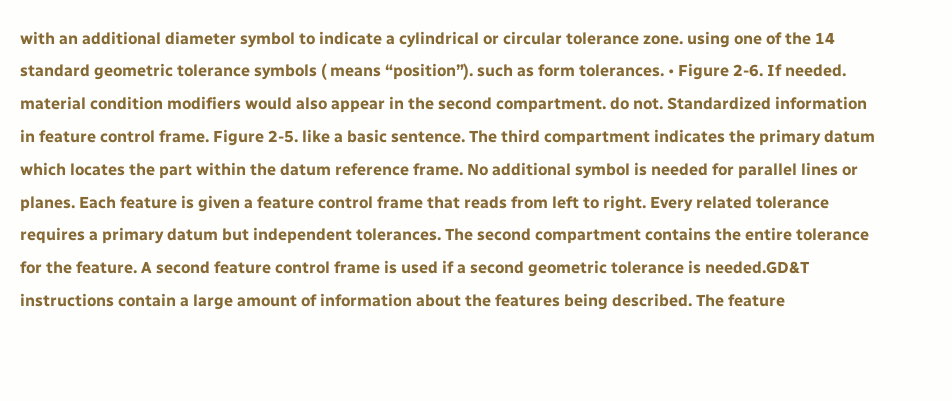with an additional diameter symbol to indicate a cylindrical or circular tolerance zone. using one of the 14 standard geometric tolerance symbols ( means “position”). such as form tolerances. • Figure 2-6. If needed. material condition modifiers would also appear in the second compartment. do not. Standardized information in feature control frame. Figure 2-5. like a basic sentence. The third compartment indicates the primary datum which locates the part within the datum reference frame. No additional symbol is needed for parallel lines or planes. Each feature is given a feature control frame that reads from left to right. Every related tolerance requires a primary datum but independent tolerances. The second compartment contains the entire tolerance for the feature. A second feature control frame is used if a second geometric tolerance is needed.GD&T instructions contain a large amount of information about the features being described. The feature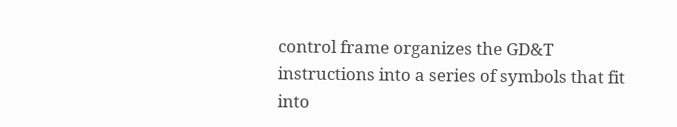control frame organizes the GD&T instructions into a series of symbols that fit into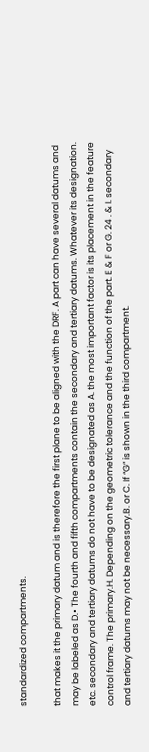standardized compartments.

that makes it the primary datum and is therefore the first plane to be aligned with the DRF. A part can have several datums and may be labeled as D.• The fourth and fifth compartments contain the secondary and tertiary datums. Whatever its designation. etc. secondary and tertiary datums do not have to be designated as A. the most important factor is its placement in the feature control frame. The primary.H. Depending on the geometric tolerance and the function of the part. E & F or G. 24 . & I. secondary and tertiary datums may not be necessary.B. or C. If “G” is shown in the third compartment.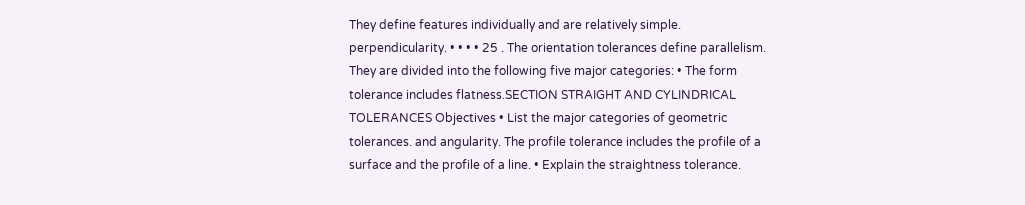They define features individually and are relatively simple. perpendicularity. • • • • 25 . The orientation tolerances define parallelism. They are divided into the following five major categories: • The form tolerance includes flatness.SECTION STRAIGHT AND CYLINDRICAL TOLERANCES Objectives • List the major categories of geometric tolerances. and angularity. The profile tolerance includes the profile of a surface and the profile of a line. • Explain the straightness tolerance.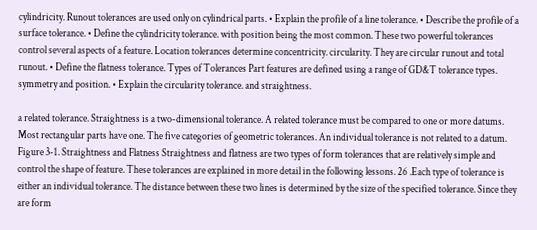cylindricity. Runout tolerances are used only on cylindrical parts. • Explain the profile of a line tolerance. • Describe the profile of a surface tolerance. • Define the cylindricity tolerance. with position being the most common. These two powerful tolerances control several aspects of a feature. Location tolerances determine concentricity. circularity. They are circular runout and total runout. • Define the flatness tolerance. Types of Tolerances Part features are defined using a range of GD&T tolerance types. symmetry and position. • Explain the circularity tolerance. and straightness.

a related tolerance. Straightness is a two-dimensional tolerance. A related tolerance must be compared to one or more datums. Most rectangular parts have one. The five categories of geometric tolerances. An individual tolerance is not related to a datum. Figure 3-1. Straightness and Flatness Straightness and flatness are two types of form tolerances that are relatively simple and control the shape of feature. These tolerances are explained in more detail in the following lessons. 26 .Each type of tolerance is either an individual tolerance. The distance between these two lines is determined by the size of the specified tolerance. Since they are form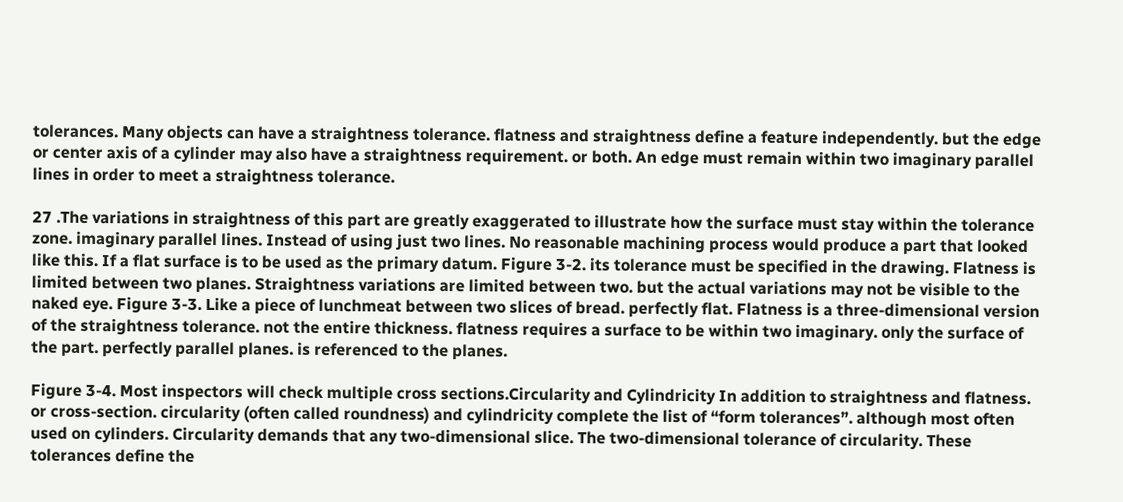tolerances. Many objects can have a straightness tolerance. flatness and straightness define a feature independently. but the edge or center axis of a cylinder may also have a straightness requirement. or both. An edge must remain within two imaginary parallel lines in order to meet a straightness tolerance.

27 .The variations in straightness of this part are greatly exaggerated to illustrate how the surface must stay within the tolerance zone. imaginary parallel lines. Instead of using just two lines. No reasonable machining process would produce a part that looked like this. If a flat surface is to be used as the primary datum. Figure 3-2. its tolerance must be specified in the drawing. Flatness is limited between two planes. Straightness variations are limited between two. but the actual variations may not be visible to the naked eye. Figure 3-3. Like a piece of lunchmeat between two slices of bread. perfectly flat. Flatness is a three-dimensional version of the straightness tolerance. not the entire thickness. flatness requires a surface to be within two imaginary. only the surface of the part. perfectly parallel planes. is referenced to the planes.

Figure 3-4. Most inspectors will check multiple cross sections.Circularity and Cylindricity In addition to straightness and flatness. or cross-section. circularity (often called roundness) and cylindricity complete the list of “form tolerances”. although most often used on cylinders. Circularity demands that any two-dimensional slice. The two-dimensional tolerance of circularity. These tolerances define the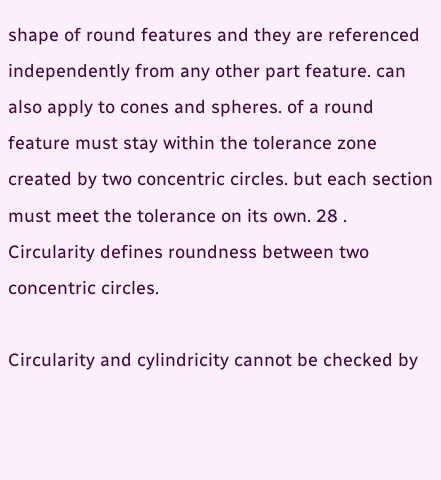shape of round features and they are referenced independently from any other part feature. can also apply to cones and spheres. of a round feature must stay within the tolerance zone created by two concentric circles. but each section must meet the tolerance on its own. 28 . Circularity defines roundness between two concentric circles.

Circularity and cylindricity cannot be checked by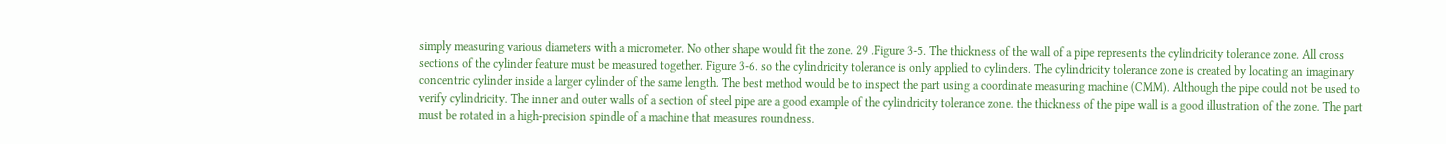simply measuring various diameters with a micrometer. No other shape would fit the zone. 29 .Figure 3-5. The thickness of the wall of a pipe represents the cylindricity tolerance zone. All cross sections of the cylinder feature must be measured together. Figure 3-6. so the cylindricity tolerance is only applied to cylinders. The cylindricity tolerance zone is created by locating an imaginary concentric cylinder inside a larger cylinder of the same length. The best method would be to inspect the part using a coordinate measuring machine (CMM). Although the pipe could not be used to verify cylindricity. The inner and outer walls of a section of steel pipe are a good example of the cylindricity tolerance zone. the thickness of the pipe wall is a good illustration of the zone. The part must be rotated in a high-precision spindle of a machine that measures roundness.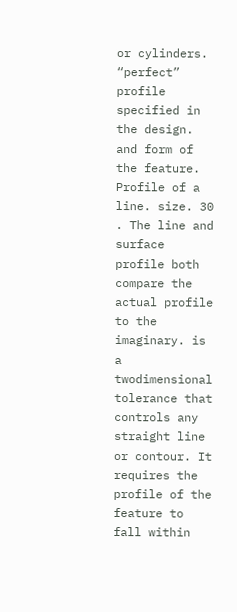or cylinders. “perfect” profile specified in the design. and form of the feature. Profile of a line. size. 30 . The line and surface profile both compare the actual profile to the imaginary. is a twodimensional tolerance that controls any straight line or contour. It requires the profile of the feature to fall within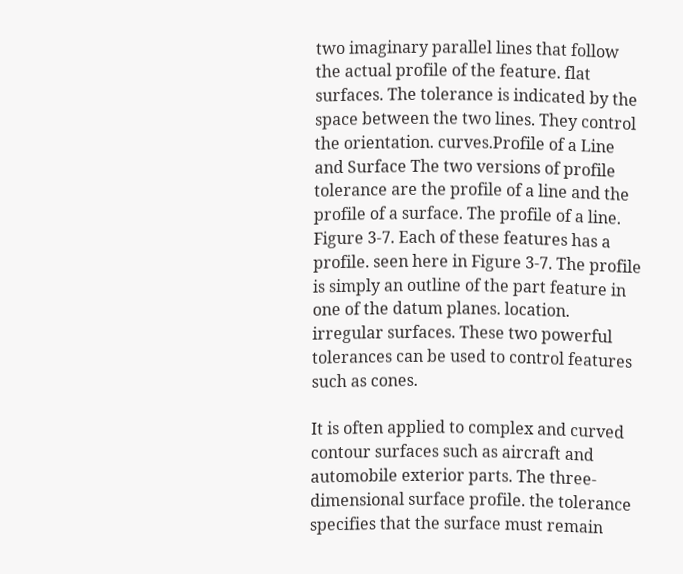two imaginary parallel lines that follow the actual profile of the feature. flat surfaces. The tolerance is indicated by the space between the two lines. They control the orientation. curves.Profile of a Line and Surface The two versions of profile tolerance are the profile of a line and the profile of a surface. The profile of a line. Figure 3-7. Each of these features has a profile. seen here in Figure 3-7. The profile is simply an outline of the part feature in one of the datum planes. location. irregular surfaces. These two powerful tolerances can be used to control features such as cones.

It is often applied to complex and curved contour surfaces such as aircraft and automobile exterior parts. The three-dimensional surface profile. the tolerance specifies that the surface must remain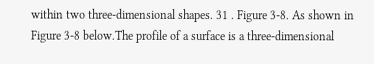within two three-dimensional shapes. 31 . Figure 3-8. As shown in Figure 3-8 below.The profile of a surface is a three-dimensional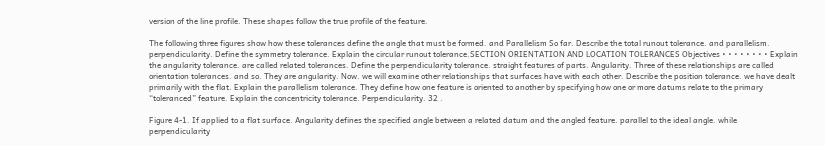version of the line profile. These shapes follow the true profile of the feature.

The following three figures show how these tolerances define the angle that must be formed. and Parallelism So far. Describe the total runout tolerance. and parallelism. perpendicularity. Define the symmetry tolerance. Explain the circular runout tolerance.SECTION ORIENTATION AND LOCATION TOLERANCES Objectives • • • • • • • • Explain the angularity tolerance. are called related tolerances. Define the perpendicularity tolerance. straight features of parts. Angularity. Three of these relationships are called orientation tolerances. and so. They are angularity. Now. we will examine other relationships that surfaces have with each other. Describe the position tolerance. we have dealt primarily with the flat. Explain the parallelism tolerance. They define how one feature is oriented to another by specifying how one or more datums relate to the primary “toleranced” feature. Explain the concentricity tolerance. Perpendicularity. 32 .

Figure 4-1. If applied to a flat surface. Angularity defines the specified angle between a related datum and the angled feature. parallel to the ideal angle. while perpendicularity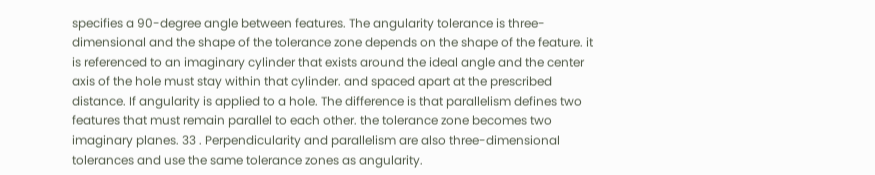specifies a 90-degree angle between features. The angularity tolerance is three-dimensional and the shape of the tolerance zone depends on the shape of the feature. it is referenced to an imaginary cylinder that exists around the ideal angle and the center axis of the hole must stay within that cylinder. and spaced apart at the prescribed distance. If angularity is applied to a hole. The difference is that parallelism defines two features that must remain parallel to each other. the tolerance zone becomes two imaginary planes. 33 . Perpendicularity and parallelism are also three-dimensional tolerances and use the same tolerance zones as angularity.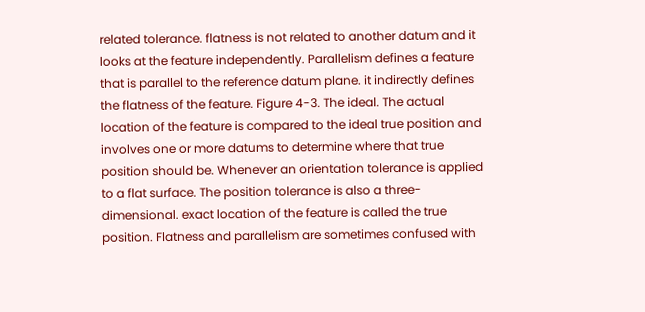related tolerance. flatness is not related to another datum and it looks at the feature independently. Parallelism defines a feature that is parallel to the reference datum plane. it indirectly defines the flatness of the feature. Figure 4-3. The ideal. The actual location of the feature is compared to the ideal true position and involves one or more datums to determine where that true position should be. Whenever an orientation tolerance is applied to a flat surface. The position tolerance is also a three-dimensional. exact location of the feature is called the true position. Flatness and parallelism are sometimes confused with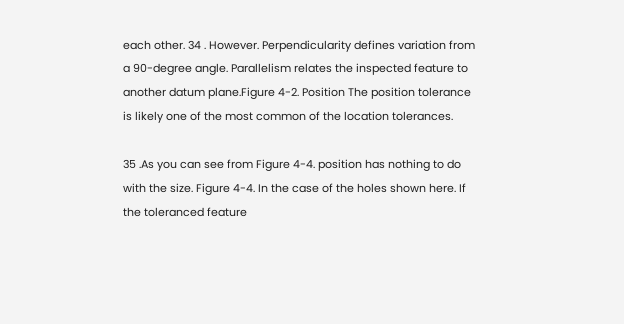each other. 34 . However. Perpendicularity defines variation from a 90-degree angle. Parallelism relates the inspected feature to another datum plane.Figure 4-2. Position The position tolerance is likely one of the most common of the location tolerances.

35 .As you can see from Figure 4-4. position has nothing to do with the size. Figure 4-4. In the case of the holes shown here. If the toleranced feature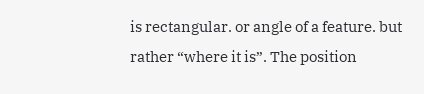is rectangular. or angle of a feature. but rather “where it is”. The position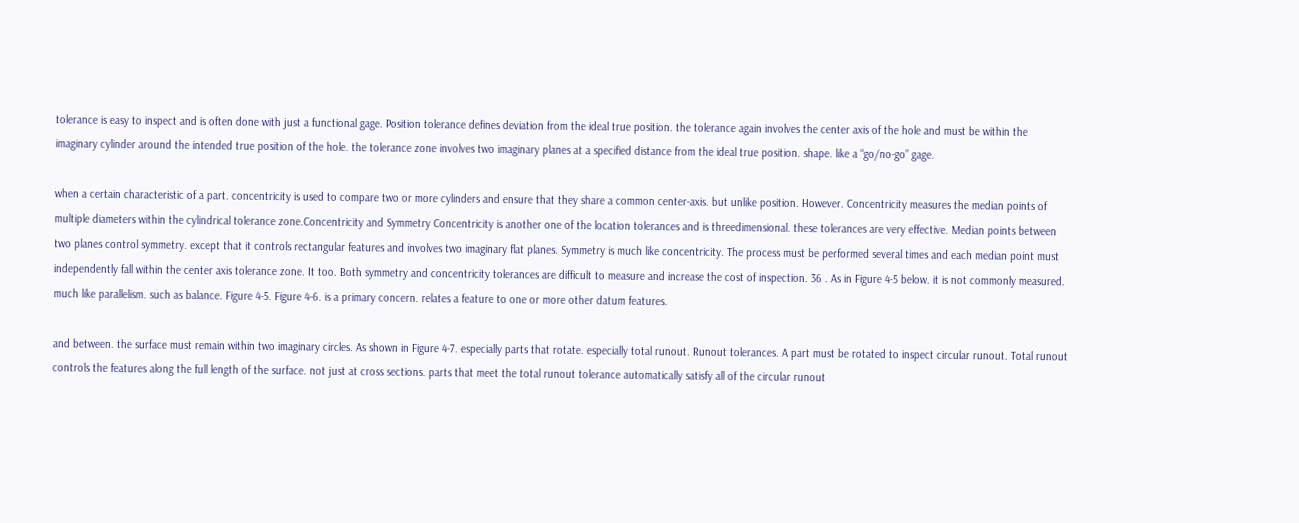tolerance is easy to inspect and is often done with just a functional gage. Position tolerance defines deviation from the ideal true position. the tolerance again involves the center axis of the hole and must be within the imaginary cylinder around the intended true position of the hole. the tolerance zone involves two imaginary planes at a specified distance from the ideal true position. shape. like a “go/no-go” gage.

when a certain characteristic of a part. concentricity is used to compare two or more cylinders and ensure that they share a common center-axis. but unlike position. However. Concentricity measures the median points of multiple diameters within the cylindrical tolerance zone.Concentricity and Symmetry Concentricity is another one of the location tolerances and is threedimensional. these tolerances are very effective. Median points between two planes control symmetry. except that it controls rectangular features and involves two imaginary flat planes. Symmetry is much like concentricity. The process must be performed several times and each median point must independently fall within the center axis tolerance zone. It too. Both symmetry and concentricity tolerances are difficult to measure and increase the cost of inspection. 36 . As in Figure 4-5 below. it is not commonly measured. much like parallelism. such as balance. Figure 4-5. Figure 4-6. is a primary concern. relates a feature to one or more other datum features.

and between. the surface must remain within two imaginary circles. As shown in Figure 4-7. especially parts that rotate. especially total runout. Runout tolerances. A part must be rotated to inspect circular runout. Total runout controls the features along the full length of the surface. not just at cross sections. parts that meet the total runout tolerance automatically satisfy all of the circular runout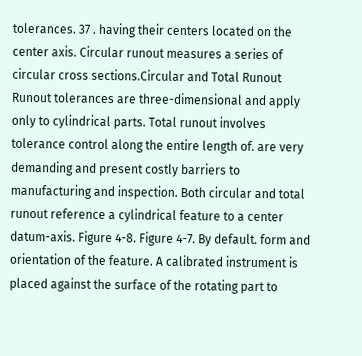tolerances. 37 . having their centers located on the center axis. Circular runout measures a series of circular cross sections.Circular and Total Runout Runout tolerances are three-dimensional and apply only to cylindrical parts. Total runout involves tolerance control along the entire length of. are very demanding and present costly barriers to manufacturing and inspection. Both circular and total runout reference a cylindrical feature to a center datum-axis. Figure 4-8. Figure 4-7. By default. form and orientation of the feature. A calibrated instrument is placed against the surface of the rotating part to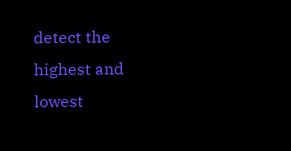detect the highest and lowest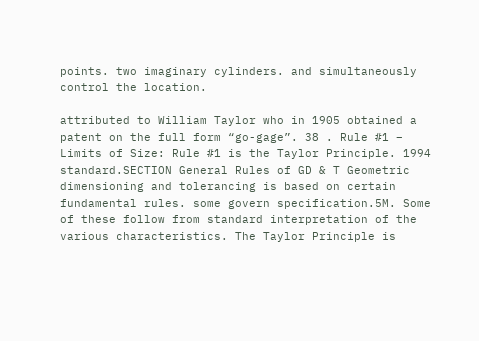points. two imaginary cylinders. and simultaneously control the location.

attributed to William Taylor who in 1905 obtained a patent on the full form “go-gage”. 38 . Rule #1 – Limits of Size: Rule #1 is the Taylor Principle. 1994 standard.SECTION General Rules of GD & T Geometric dimensioning and tolerancing is based on certain fundamental rules. some govern specification.5M. Some of these follow from standard interpretation of the various characteristics. The Taylor Principle is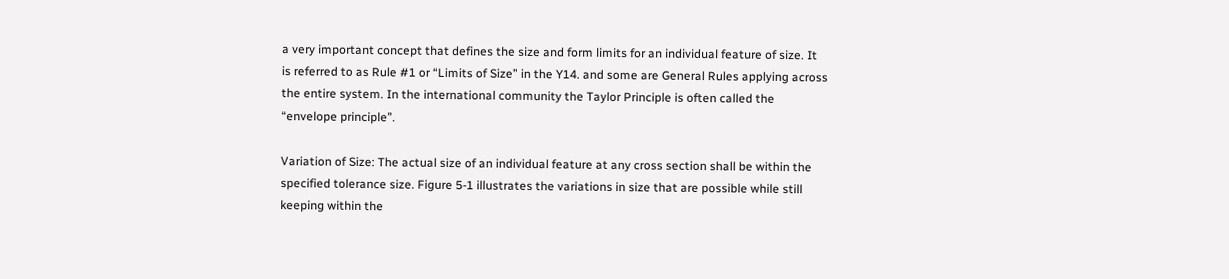a very important concept that defines the size and form limits for an individual feature of size. It is referred to as Rule #1 or “Limits of Size” in the Y14. and some are General Rules applying across the entire system. In the international community the Taylor Principle is often called the “envelope principle”.

Variation of Size: The actual size of an individual feature at any cross section shall be within the specified tolerance size. Figure 5-1 illustrates the variations in size that are possible while still keeping within the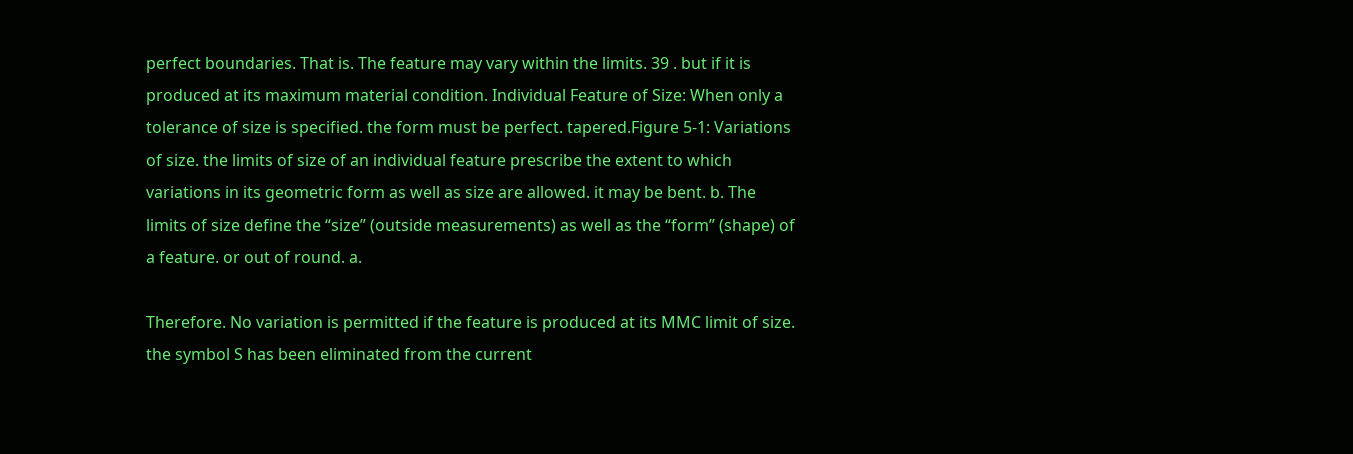perfect boundaries. That is. The feature may vary within the limits. 39 . but if it is produced at its maximum material condition. Individual Feature of Size: When only a tolerance of size is specified. the form must be perfect. tapered.Figure 5-1: Variations of size. the limits of size of an individual feature prescribe the extent to which variations in its geometric form as well as size are allowed. it may be bent. b. The limits of size define the “size” (outside measurements) as well as the “form” (shape) of a feature. or out of round. a.

Therefore. No variation is permitted if the feature is produced at its MMC limit of size. the symbol S has been eliminated from the current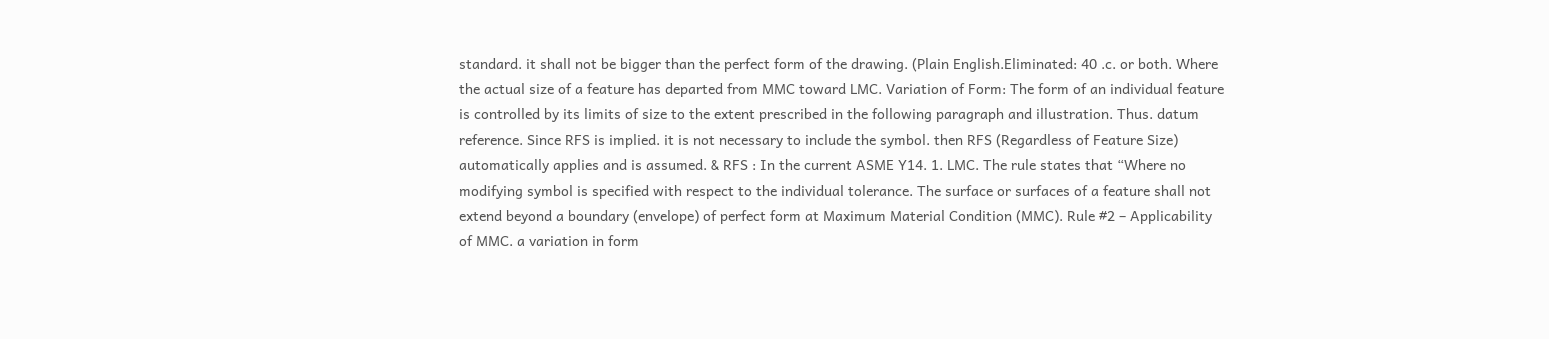standard. it shall not be bigger than the perfect form of the drawing. (Plain English.Eliminated: 40 .c. or both. Where the actual size of a feature has departed from MMC toward LMC. Variation of Form: The form of an individual feature is controlled by its limits of size to the extent prescribed in the following paragraph and illustration. Thus. datum reference. Since RFS is implied. it is not necessary to include the symbol. then RFS (Regardless of Feature Size) automatically applies and is assumed. & RFS : In the current ASME Y14. 1. LMC. The rule states that “Where no modifying symbol is specified with respect to the individual tolerance. The surface or surfaces of a feature shall not extend beyond a boundary (envelope) of perfect form at Maximum Material Condition (MMC). Rule #2 – Applicability of MMC. a variation in form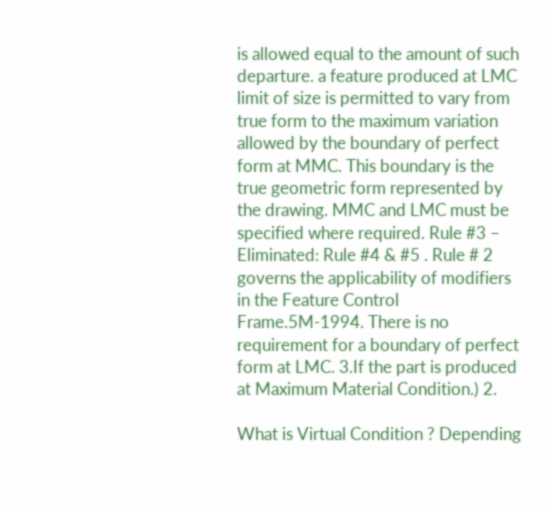is allowed equal to the amount of such departure. a feature produced at LMC limit of size is permitted to vary from true form to the maximum variation allowed by the boundary of perfect form at MMC. This boundary is the true geometric form represented by the drawing. MMC and LMC must be specified where required. Rule #3 – Eliminated: Rule #4 & #5 . Rule # 2 governs the applicability of modifiers in the Feature Control Frame.5M-1994. There is no requirement for a boundary of perfect form at LMC. 3.If the part is produced at Maximum Material Condition.) 2.

What is Virtual Condition ? Depending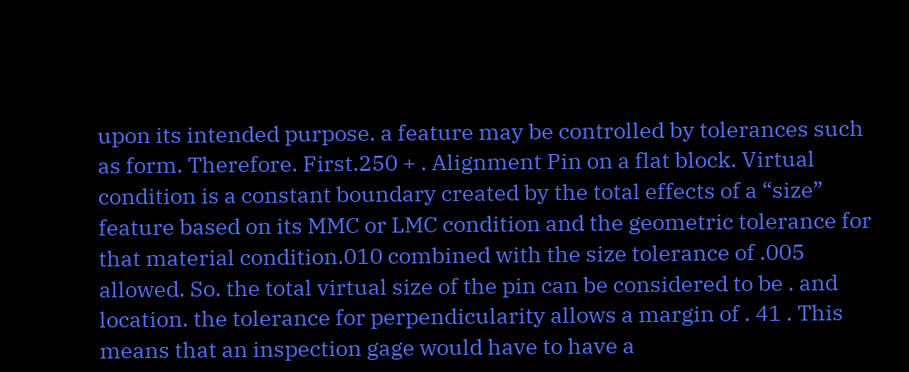upon its intended purpose. a feature may be controlled by tolerances such as form. Therefore. First.250 + . Alignment Pin on a flat block. Virtual condition is a constant boundary created by the total effects of a “size” feature based on its MMC or LMC condition and the geometric tolerance for that material condition.010 combined with the size tolerance of .005 allowed. So. the total virtual size of the pin can be considered to be . and location. the tolerance for perpendicularity allows a margin of . 41 . This means that an inspection gage would have to have a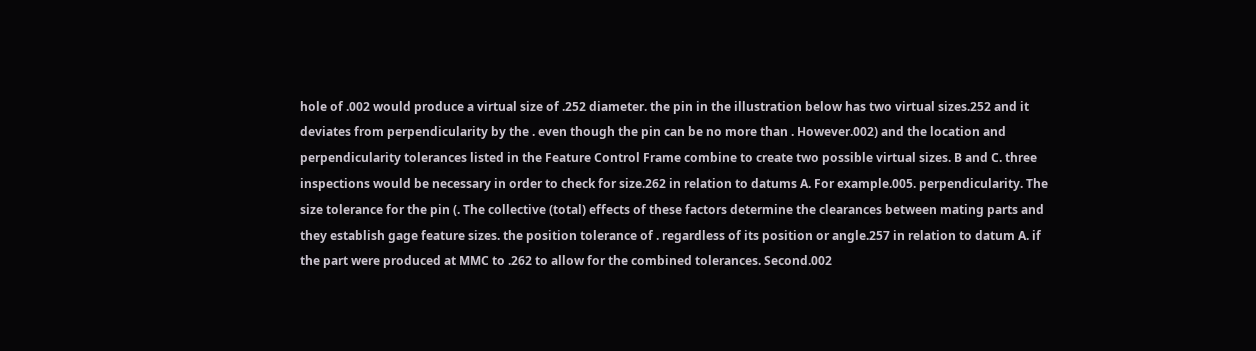hole of .002 would produce a virtual size of .252 diameter. the pin in the illustration below has two virtual sizes.252 and it deviates from perpendicularity by the . even though the pin can be no more than . However.002) and the location and perpendicularity tolerances listed in the Feature Control Frame combine to create two possible virtual sizes. B and C. three inspections would be necessary in order to check for size.262 in relation to datums A. For example.005. perpendicularity. The size tolerance for the pin (. The collective (total) effects of these factors determine the clearances between mating parts and they establish gage feature sizes. the position tolerance of . regardless of its position or angle.257 in relation to datum A. if the part were produced at MMC to .262 to allow for the combined tolerances. Second.002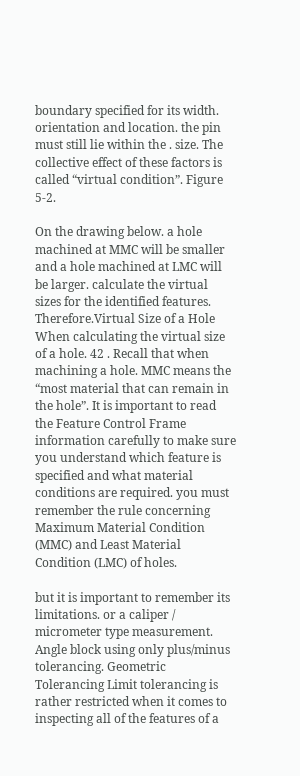boundary specified for its width. orientation and location. the pin must still lie within the . size. The collective effect of these factors is called “virtual condition”. Figure 5-2.

On the drawing below. a hole machined at MMC will be smaller and a hole machined at LMC will be larger. calculate the virtual sizes for the identified features. Therefore.Virtual Size of a Hole When calculating the virtual size of a hole. 42 . Recall that when machining a hole. MMC means the “most material that can remain in the hole”. It is important to read the Feature Control Frame information carefully to make sure you understand which feature is specified and what material conditions are required. you must remember the rule concerning Maximum Material Condition (MMC) and Least Material Condition (LMC) of holes.

but it is important to remember its limitations. or a caliper / micrometer type measurement. Angle block using only plus/minus tolerancing. Geometric Tolerancing Limit tolerancing is rather restricted when it comes to inspecting all of the features of a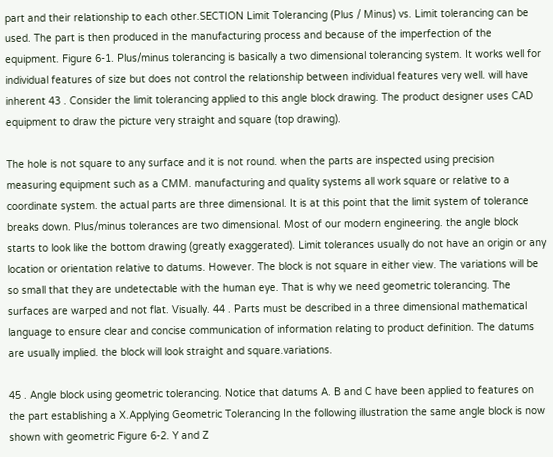part and their relationship to each other.SECTION Limit Tolerancing (Plus / Minus) vs. Limit tolerancing can be used. The part is then produced in the manufacturing process and because of the imperfection of the equipment. Figure 6-1. Plus/minus tolerancing is basically a two dimensional tolerancing system. It works well for individual features of size but does not control the relationship between individual features very well. will have inherent 43 . Consider the limit tolerancing applied to this angle block drawing. The product designer uses CAD equipment to draw the picture very straight and square (top drawing).

The hole is not square to any surface and it is not round. when the parts are inspected using precision measuring equipment such as a CMM. manufacturing and quality systems all work square or relative to a coordinate system. the actual parts are three dimensional. It is at this point that the limit system of tolerance breaks down. Plus/minus tolerances are two dimensional. Most of our modern engineering. the angle block starts to look like the bottom drawing (greatly exaggerated). Limit tolerances usually do not have an origin or any location or orientation relative to datums. However. The block is not square in either view. The variations will be so small that they are undetectable with the human eye. That is why we need geometric tolerancing. The surfaces are warped and not flat. Visually. 44 . Parts must be described in a three dimensional mathematical language to ensure clear and concise communication of information relating to product definition. The datums are usually implied. the block will look straight and square.variations.

45 . Angle block using geometric tolerancing. Notice that datums A. B and C have been applied to features on the part establishing a X.Applying Geometric Tolerancing In the following illustration the same angle block is now shown with geometric Figure 6-2. Y and Z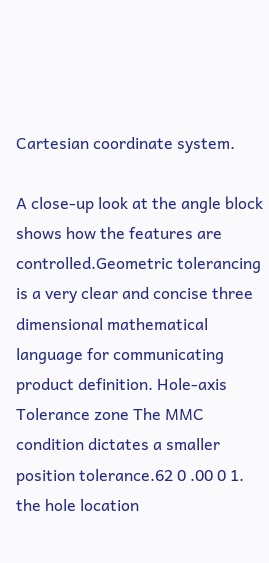Cartesian coordinate system.

A close-up look at the angle block shows how the features are controlled.Geometric tolerancing is a very clear and concise three dimensional mathematical language for communicating product definition. Hole-axis Tolerance zone The MMC condition dictates a smaller position tolerance.62 0 .00 0 1. the hole location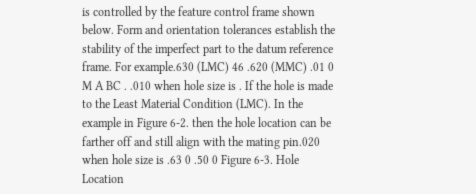is controlled by the feature control frame shown below. Form and orientation tolerances establish the stability of the imperfect part to the datum reference frame. For example.630 (LMC) 46 .620 (MMC) .01 0 M A BC . .010 when hole size is . If the hole is made to the Least Material Condition (LMC). In the example in Figure 6-2. then the hole location can be farther off and still align with the mating pin.020 when hole size is .63 0 .50 0 Figure 6-3. Hole Location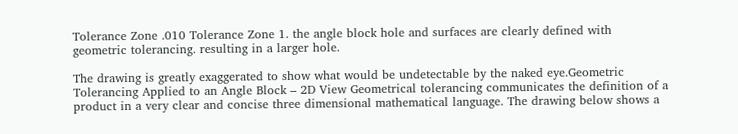Tolerance Zone .010 Tolerance Zone 1. the angle block hole and surfaces are clearly defined with geometric tolerancing. resulting in a larger hole.

The drawing is greatly exaggerated to show what would be undetectable by the naked eye.Geometric Tolerancing Applied to an Angle Block – 2D View Geometrical tolerancing communicates the definition of a product in a very clear and concise three dimensional mathematical language. The drawing below shows a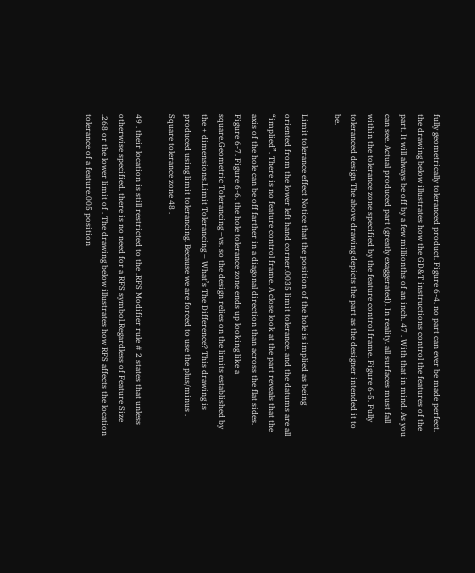fully geometrically toleranced product. Figure 6-4. no part can ever be made perfect. the drawing below illustrates how the GD&T instructions control the features of the part. It will always be off by a few millionths of an inch. 47 . With that in mind. As you can see. Actual produced part (greatly exaggerated). In reality. all surfaces must fall within the tolerance zone specified by the feature control frame. Figure 6-5. Fully toleranced design The above drawing depicts the part as the designer intended it to be.

Limit tolerance effect Notice that the position of the hole is implied as being oriented from the lower left hand corner.0035 limit tolerance. and the datums are all “implied”. There is no feature control frame. A close look at the part reveals that the axis of the hole can be off farther in a diagonal direction than across the flat sides. Figure 6-7. Figure 6-6. the hole tolerance zone ends up looking like a square.Geometric Tolerancing –vs. so the design relies on the limits established by the + dimensions.Limit Tolerancing – What’s The Difference? This drawing is produced using limit tolerancing. Because we are forced to use the plus/minus . Square tolerance zone 48 .

49 . their location is still restricted to the .RFS Modifier rule # 2 states that unless otherwise specified. there is no need for a RFS symbol.Regardless of Feature Size .268 or the lower limit of . The drawing below illustrates how RFS affects the location tolerance of a feature.005 position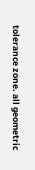tolerance zone. all geometric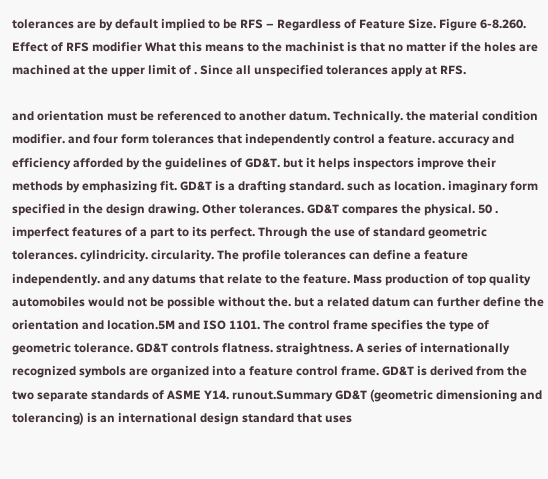tolerances are by default implied to be RFS – Regardless of Feature Size. Figure 6-8.260. Effect of RFS modifier What this means to the machinist is that no matter if the holes are machined at the upper limit of . Since all unspecified tolerances apply at RFS.

and orientation must be referenced to another datum. Technically. the material condition modifier. and four form tolerances that independently control a feature. accuracy and efficiency afforded by the guidelines of GD&T. but it helps inspectors improve their methods by emphasizing fit. GD&T is a drafting standard. such as location. imaginary form specified in the design drawing. Other tolerances. GD&T compares the physical. 50 . imperfect features of a part to its perfect. Through the use of standard geometric tolerances. cylindricity. circularity. The profile tolerances can define a feature independently. and any datums that relate to the feature. Mass production of top quality automobiles would not be possible without the. but a related datum can further define the orientation and location.5M and ISO 1101. The control frame specifies the type of geometric tolerance. GD&T controls flatness. straightness. A series of internationally recognized symbols are organized into a feature control frame. GD&T is derived from the two separate standards of ASME Y14. runout.Summary GD&T (geometric dimensioning and tolerancing) is an international design standard that uses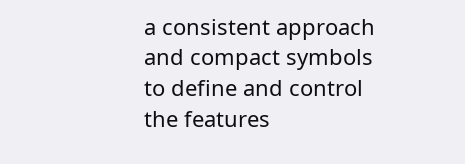a consistent approach and compact symbols to define and control the features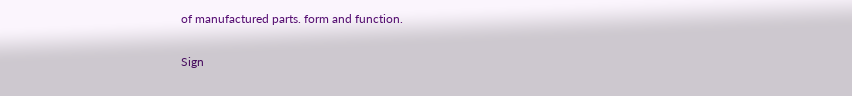of manufactured parts. form and function.

Sign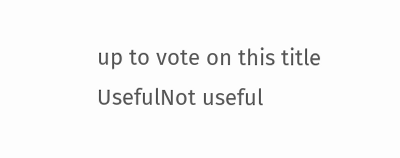up to vote on this title
UsefulNot useful